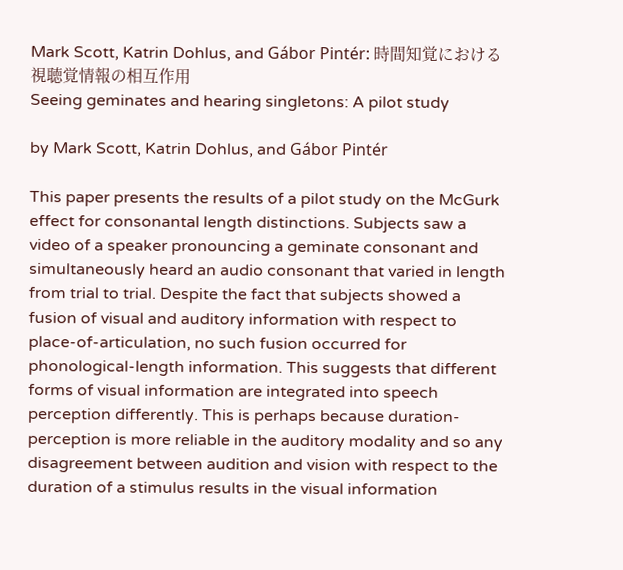Mark Scott, Katrin Dohlus, and Gábor Pintér: 時間知覚における視聴覚情報の相互作用
Seeing geminates and hearing singletons: A pilot study

by Mark Scott, Katrin Dohlus, and Gábor Pintér

This paper presents the results of a pilot study on the McGurk effect for consonantal length distinctions. Subjects saw a video of a speaker pronouncing a geminate consonant and simultaneously heard an audio consonant that varied in length from trial to trial. Despite the fact that subjects showed a fusion of visual and auditory information with respect to place-of-articulation, no such fusion occurred for phonological-length information. This suggests that different forms of visual information are integrated into speech perception differently. This is perhaps because duration-perception is more reliable in the auditory modality and so any disagreement between audition and vision with respect to the duration of a stimulus results in the visual information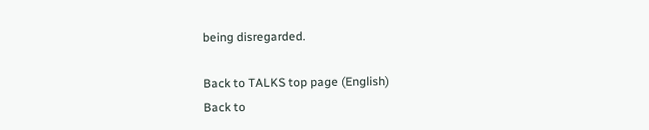being disregarded.

Back to TALKS top page (English)
Back to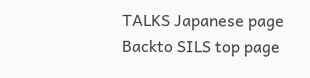TALKS Japanese page
Backto SILS top page